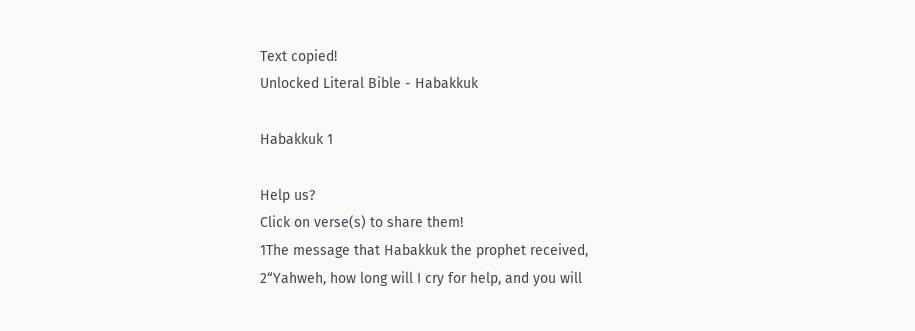Text copied!
Unlocked Literal Bible - Habakkuk

Habakkuk 1

Help us?
Click on verse(s) to share them!
1The message that Habakkuk the prophet received,
2“Yahweh, how long will I cry for help, and you will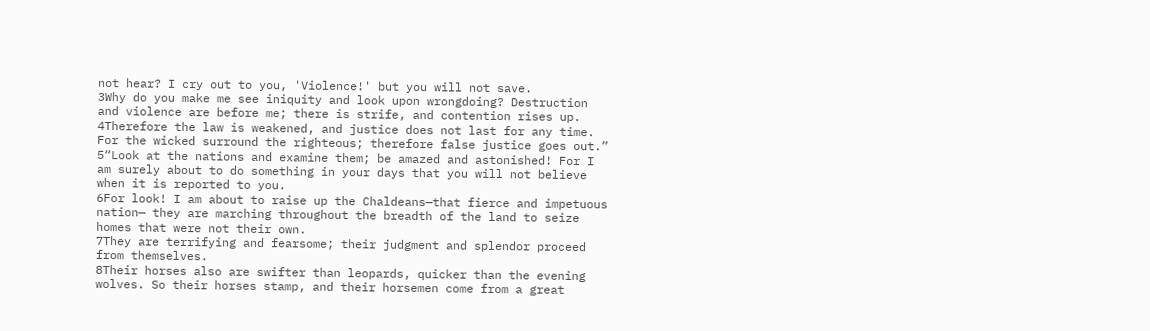not hear? I cry out to you, 'Violence!' but you will not save.
3Why do you make me see iniquity and look upon wrongdoing? Destruction and violence are before me; there is strife, and contention rises up.
4Therefore the law is weakened, and justice does not last for any time. For the wicked surround the righteous; therefore false justice goes out.”
5“Look at the nations and examine them; be amazed and astonished! For I am surely about to do something in your days that you will not believe when it is reported to you.
6For look! I am about to raise up the Chaldeans—that fierce and impetuous nation— they are marching throughout the breadth of the land to seize homes that were not their own.
7They are terrifying and fearsome; their judgment and splendor proceed from themselves.
8Their horses also are swifter than leopards, quicker than the evening wolves. So their horses stamp, and their horsemen come from a great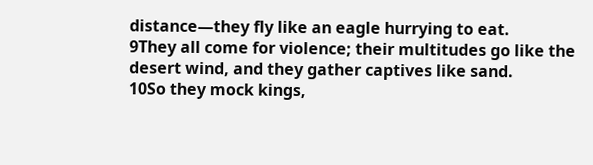distance—they fly like an eagle hurrying to eat.
9They all come for violence; their multitudes go like the desert wind, and they gather captives like sand.
10So they mock kings,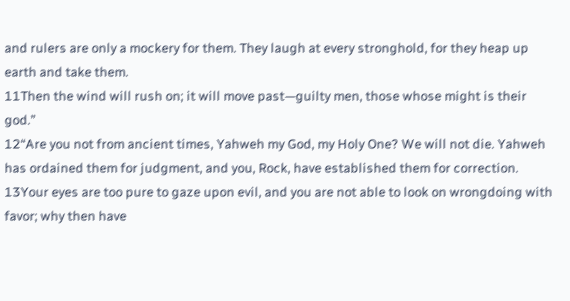and rulers are only a mockery for them. They laugh at every stronghold, for they heap up earth and take them.
11Then the wind will rush on; it will move past—guilty men, those whose might is their god.”
12“Are you not from ancient times, Yahweh my God, my Holy One? We will not die. Yahweh has ordained them for judgment, and you, Rock, have established them for correction.
13Your eyes are too pure to gaze upon evil, and you are not able to look on wrongdoing with favor; why then have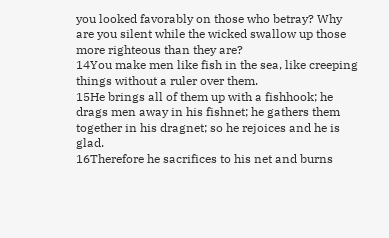you looked favorably on those who betray? Why are you silent while the wicked swallow up those more righteous than they are?
14You make men like fish in the sea, like creeping things without a ruler over them.
15He brings all of them up with a fishhook; he drags men away in his fishnet; he gathers them together in his dragnet; so he rejoices and he is glad.
16Therefore he sacrifices to his net and burns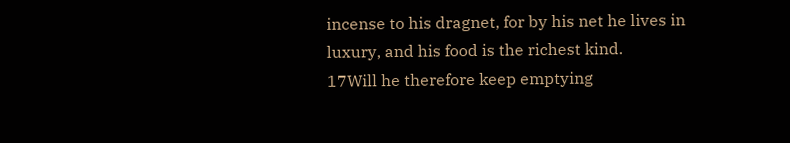incense to his dragnet, for by his net he lives in luxury, and his food is the richest kind.
17Will he therefore keep emptying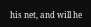his net, and will he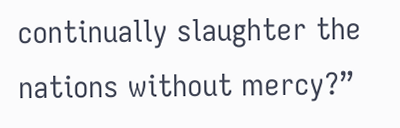continually slaughter the nations without mercy?”